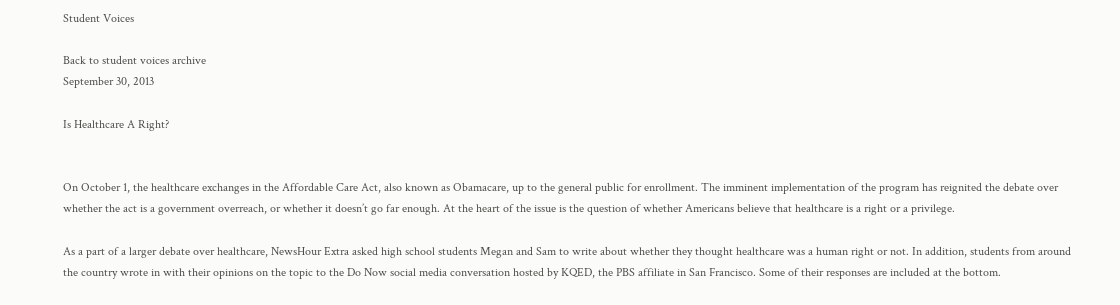Student Voices

Back to student voices archive
September 30, 2013

Is Healthcare A Right?


On October 1, the healthcare exchanges in the Affordable Care Act, also known as Obamacare, up to the general public for enrollment. The imminent implementation of the program has reignited the debate over whether the act is a government overreach, or whether it doesn’t go far enough. At the heart of the issue is the question of whether Americans believe that healthcare is a right or a privilege.

As a part of a larger debate over healthcare, NewsHour Extra asked high school students Megan and Sam to write about whether they thought healthcare was a human right or not. In addition, students from around the country wrote in with their opinions on the topic to the Do Now social media conversation hosted by KQED, the PBS affiliate in San Francisco. Some of their responses are included at the bottom.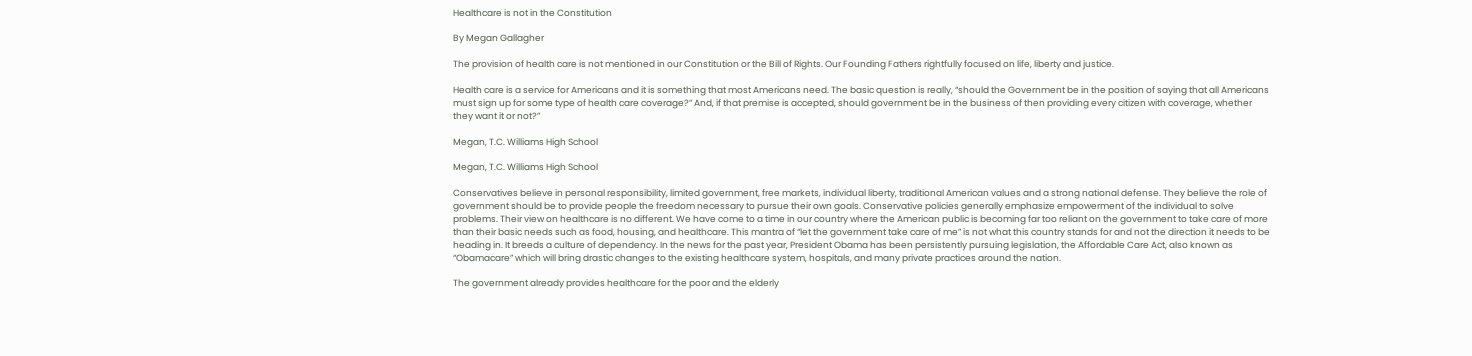Healthcare is not in the Constitution

By Megan Gallagher

The provision of health care is not mentioned in our Constitution or the Bill of Rights. Our Founding Fathers rightfully focused on life, liberty and justice.

Health care is a service for Americans and it is something that most Americans need. The basic question is really, “should the Government be in the position of saying that all Americans must sign up for some type of health care coverage?” And, if that premise is accepted, should government be in the business of then providing every citizen with coverage, whether they want it or not?”

Megan, T.C. Williams High School

Megan, T.C. Williams High School

Conservatives believe in personal responsibility, limited government, free markets, individual liberty, traditional American values and a strong national defense. They believe the role of government should be to provide people the freedom necessary to pursue their own goals. Conservative policies generally emphasize empowerment of the individual to solve problems. Their view on healthcare is no different. We have come to a time in our country where the American public is becoming far too reliant on the government to take care of more than their basic needs such as food, housing, and healthcare. This mantra of “let the government take care of me” is not what this country stands for and not the direction it needs to be heading in. It breeds a culture of dependency. In the news for the past year, President Obama has been persistently pursuing legislation, the Affordable Care Act, also known as “Obamacare” which will bring drastic changes to the existing healthcare system, hospitals, and many private practices around the nation.

The government already provides healthcare for the poor and the elderly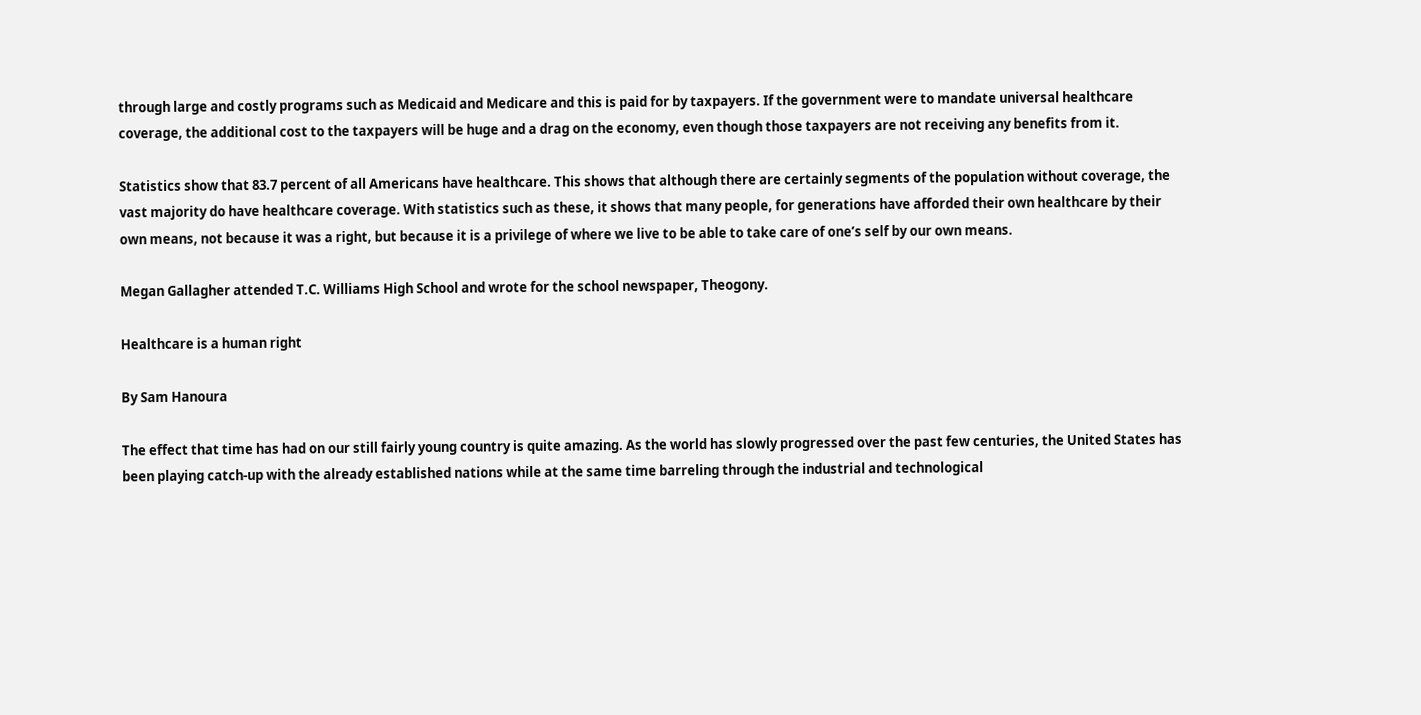through large and costly programs such as Medicaid and Medicare and this is paid for by taxpayers. If the government were to mandate universal healthcare coverage, the additional cost to the taxpayers will be huge and a drag on the economy, even though those taxpayers are not receiving any benefits from it.

Statistics show that 83.7 percent of all Americans have healthcare. This shows that although there are certainly segments of the population without coverage, the vast majority do have healthcare coverage. With statistics such as these, it shows that many people, for generations have afforded their own healthcare by their own means, not because it was a right, but because it is a privilege of where we live to be able to take care of one’s self by our own means.

Megan Gallagher attended T.C. Williams High School and wrote for the school newspaper, Theogony.

Healthcare is a human right

By Sam Hanoura

The effect that time has had on our still fairly young country is quite amazing. As the world has slowly progressed over the past few centuries, the United States has been playing catch-up with the already established nations while at the same time barreling through the industrial and technological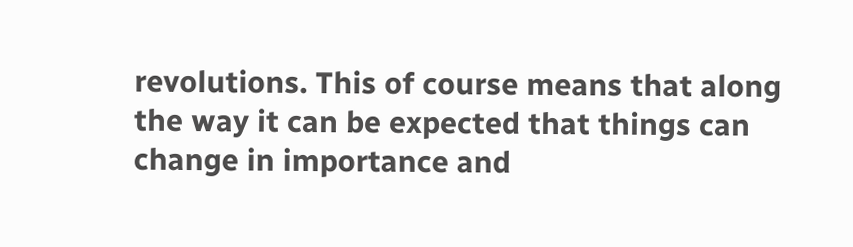revolutions. This of course means that along the way it can be expected that things can change in importance and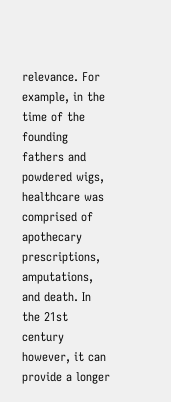relevance. For example, in the time of the founding fathers and powdered wigs, healthcare was comprised of apothecary prescriptions, amputations, and death. In the 21st century however, it can provide a longer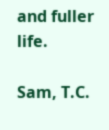and fuller life.

Sam, T.C.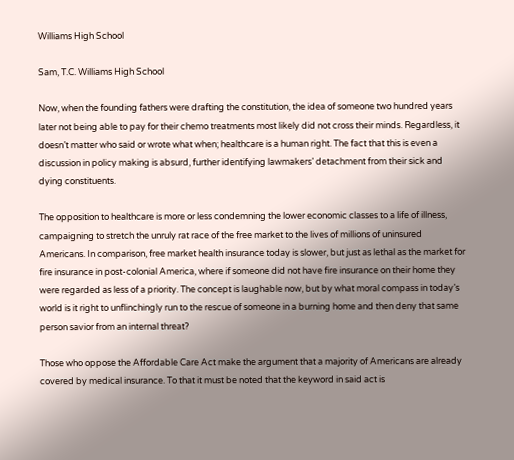Williams High School

Sam, T.C. Williams High School

Now, when the founding fathers were drafting the constitution, the idea of someone two hundred years later not being able to pay for their chemo treatments most likely did not cross their minds. Regardless, it doesn’t matter who said or wrote what when; healthcare is a human right. The fact that this is even a discussion in policy making is absurd, further identifying lawmakers’ detachment from their sick and dying constituents.

The opposition to healthcare is more or less condemning the lower economic classes to a life of illness, campaigning to stretch the unruly rat race of the free market to the lives of millions of uninsured Americans. In comparison, free market health insurance today is slower, but just as lethal as the market for fire insurance in post-colonial America, where if someone did not have fire insurance on their home they were regarded as less of a priority. The concept is laughable now, but by what moral compass in today’s world is it right to unflinchingly run to the rescue of someone in a burning home and then deny that same person savior from an internal threat?

Those who oppose the Affordable Care Act make the argument that a majority of Americans are already covered by medical insurance. To that it must be noted that the keyword in said act is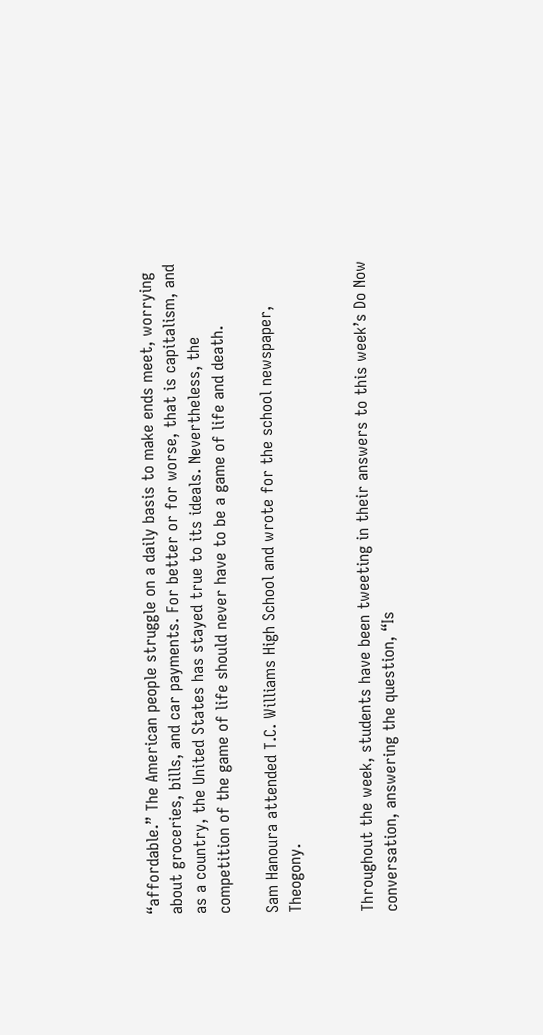“affordable.” The American people struggle on a daily basis to make ends meet, worrying about groceries, bills, and car payments. For better or for worse, that is capitalism, and as a country, the United States has stayed true to its ideals. Nevertheless, the competition of the game of life should never have to be a game of life and death.

Sam Hanoura attended T.C. Williams High School and wrote for the school newspaper, Theogony.


Throughout the week, students have been tweeting in their answers to this week’s Do Now conversation, answering the question, “Is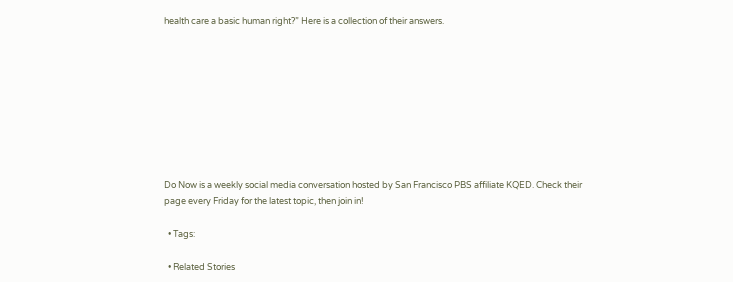health care a basic human right?” Here is a collection of their answers.









Do Now is a weekly social media conversation hosted by San Francisco PBS affiliate KQED. Check their page every Friday for the latest topic, then join in!

  • Tags:

  • Related Stories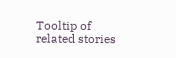Tooltip of related stories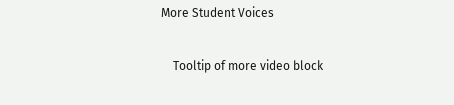More Student Voices

    Tooltip of more video block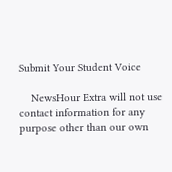Submit Your Student Voice

    NewsHour Extra will not use contact information for any purpose other than our own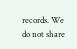records. We do not share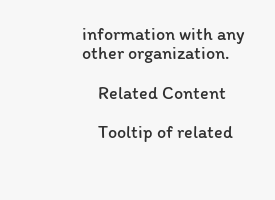information with any other organization.

    Related Content

    Tooltip of related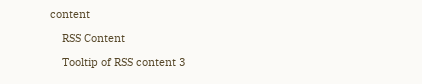content

    RSS Content

    Tooltip of RSS content 3